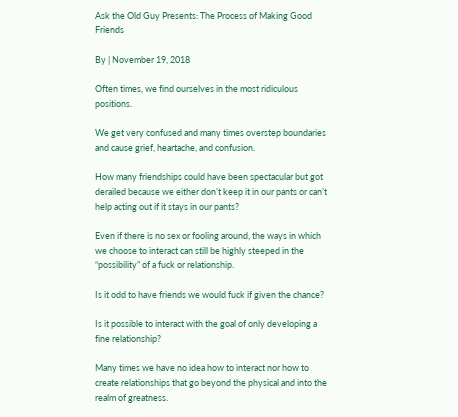Ask the Old Guy Presents: The Process of Making Good Friends

By | November 19, 2018

Often times, we find ourselves in the most ridiculous positions.

We get very confused and many times overstep boundaries and cause grief, heartache, and confusion.

How many friendships could have been spectacular but got derailed because we either don’t keep it in our pants or can’t help acting out if it stays in our pants?

Even if there is no sex or fooling around, the ways in which we choose to interact can still be highly steeped in the “possibility” of a fuck or relationship.

Is it odd to have friends we would fuck if given the chance?

Is it possible to interact with the goal of only developing a fine relationship?

Many times we have no idea how to interact nor how to create relationships that go beyond the physical and into the realm of greatness.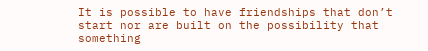It is possible to have friendships that don’t start nor are built on the possibility that something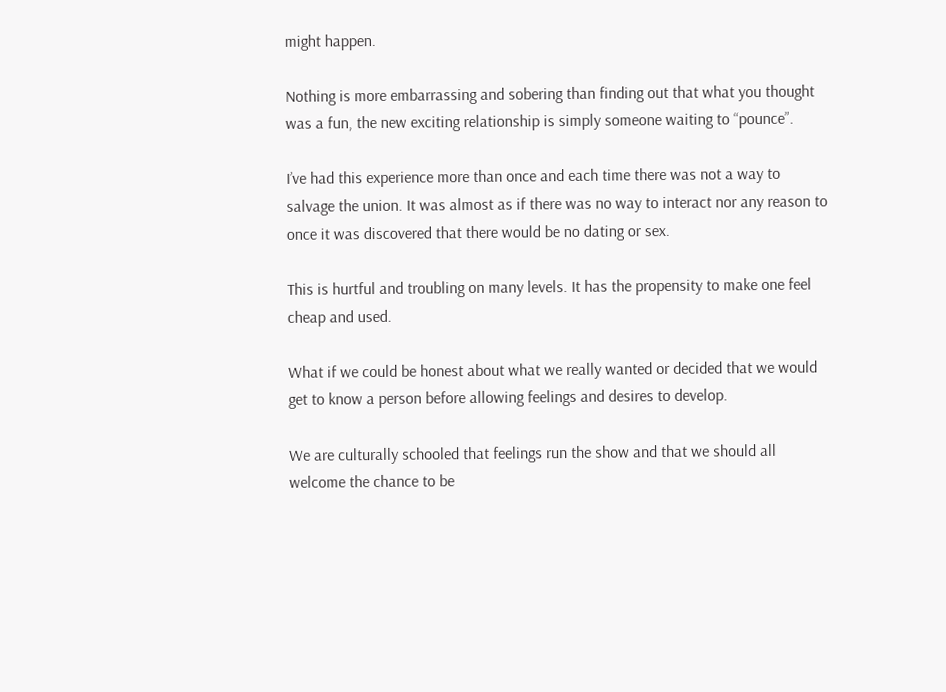might happen.

Nothing is more embarrassing and sobering than finding out that what you thought was a fun, the new exciting relationship is simply someone waiting to “pounce”.

I’ve had this experience more than once and each time there was not a way to salvage the union. It was almost as if there was no way to interact nor any reason to once it was discovered that there would be no dating or sex.

This is hurtful and troubling on many levels. It has the propensity to make one feel cheap and used.

What if we could be honest about what we really wanted or decided that we would get to know a person before allowing feelings and desires to develop.

We are culturally schooled that feelings run the show and that we should all welcome the chance to be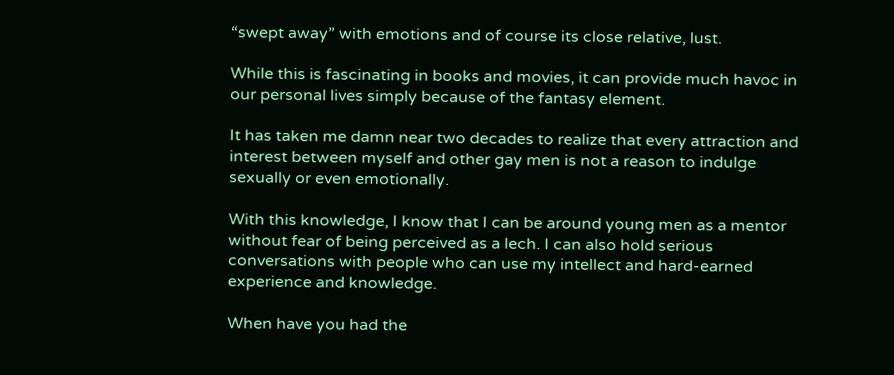“swept away” with emotions and of course its close relative, lust.

While this is fascinating in books and movies, it can provide much havoc in our personal lives simply because of the fantasy element.

It has taken me damn near two decades to realize that every attraction and interest between myself and other gay men is not a reason to indulge sexually or even emotionally.

With this knowledge, I know that I can be around young men as a mentor without fear of being perceived as a lech. I can also hold serious conversations with people who can use my intellect and hard-earned experience and knowledge.

When have you had the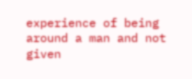experience of being around a man and not given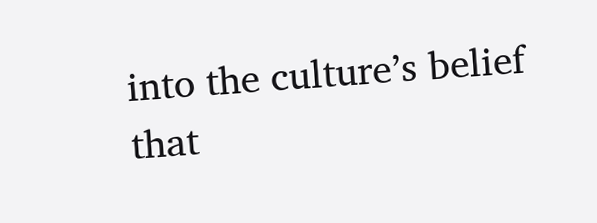into the culture’s belief that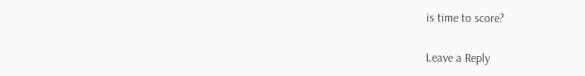is time to score?

Leave a Reply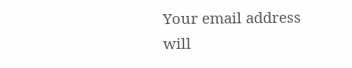Your email address will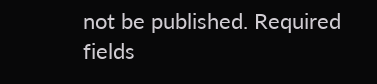not be published. Required fields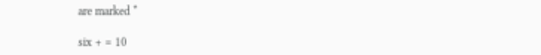are marked *

six + = 10